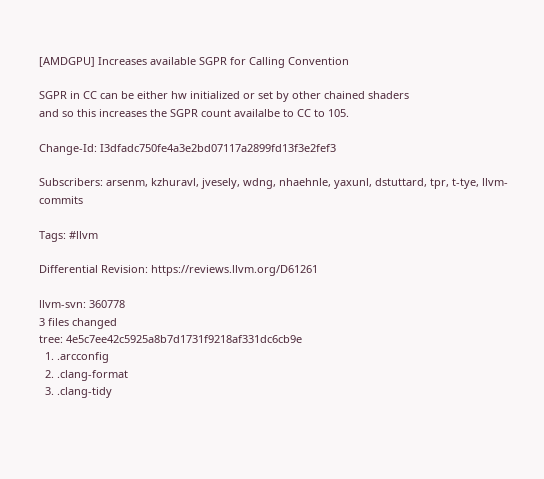[AMDGPU] Increases available SGPR for Calling Convention

SGPR in CC can be either hw initialized or set by other chained shaders
and so this increases the SGPR count availalbe to CC to 105.

Change-Id: I3dfadc750fe4a3e2bd07117a2899fd13f3e2fef3

Subscribers: arsenm, kzhuravl, jvesely, wdng, nhaehnle, yaxunl, dstuttard, tpr, t-tye, llvm-commits

Tags: #llvm

Differential Revision: https://reviews.llvm.org/D61261

llvm-svn: 360778
3 files changed
tree: 4e5c7ee42c5925a8b7d1731f9218af331dc6cb9e
  1. .arcconfig
  2. .clang-format
  3. .clang-tidy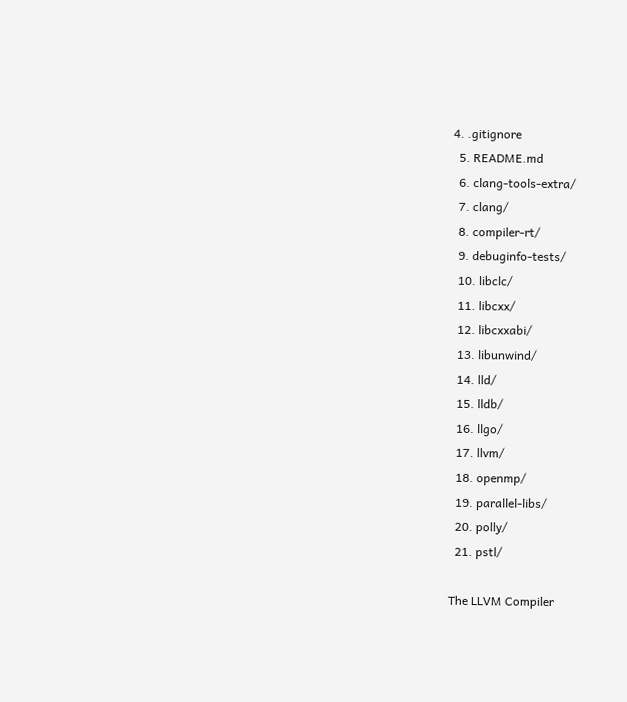4. .gitignore
  5. README.md
  6. clang-tools-extra/
  7. clang/
  8. compiler-rt/
  9. debuginfo-tests/
  10. libclc/
  11. libcxx/
  12. libcxxabi/
  13. libunwind/
  14. lld/
  15. lldb/
  16. llgo/
  17. llvm/
  18. openmp/
  19. parallel-libs/
  20. polly/
  21. pstl/

The LLVM Compiler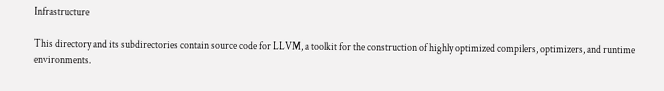Infrastructure

This directory and its subdirectories contain source code for LLVM, a toolkit for the construction of highly optimized compilers, optimizers, and runtime environments.